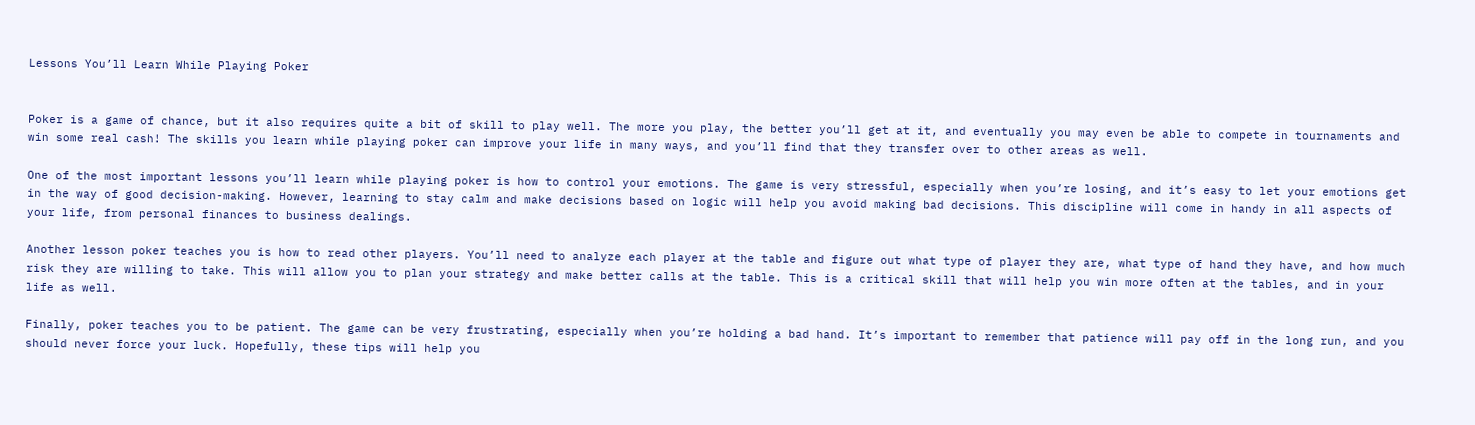Lessons You’ll Learn While Playing Poker


Poker is a game of chance, but it also requires quite a bit of skill to play well. The more you play, the better you’ll get at it, and eventually you may even be able to compete in tournaments and win some real cash! The skills you learn while playing poker can improve your life in many ways, and you’ll find that they transfer over to other areas as well.

One of the most important lessons you’ll learn while playing poker is how to control your emotions. The game is very stressful, especially when you’re losing, and it’s easy to let your emotions get in the way of good decision-making. However, learning to stay calm and make decisions based on logic will help you avoid making bad decisions. This discipline will come in handy in all aspects of your life, from personal finances to business dealings.

Another lesson poker teaches you is how to read other players. You’ll need to analyze each player at the table and figure out what type of player they are, what type of hand they have, and how much risk they are willing to take. This will allow you to plan your strategy and make better calls at the table. This is a critical skill that will help you win more often at the tables, and in your life as well.

Finally, poker teaches you to be patient. The game can be very frustrating, especially when you’re holding a bad hand. It’s important to remember that patience will pay off in the long run, and you should never force your luck. Hopefully, these tips will help you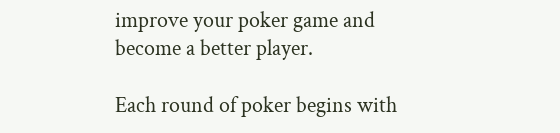improve your poker game and become a better player.

Each round of poker begins with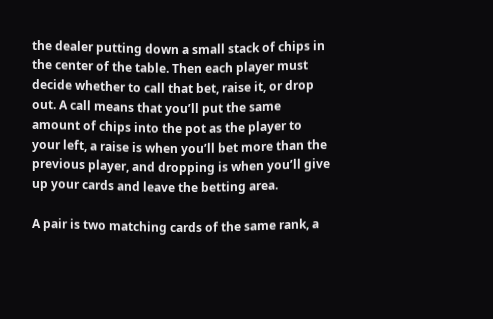the dealer putting down a small stack of chips in the center of the table. Then each player must decide whether to call that bet, raise it, or drop out. A call means that you’ll put the same amount of chips into the pot as the player to your left, a raise is when you’ll bet more than the previous player, and dropping is when you’ll give up your cards and leave the betting area.

A pair is two matching cards of the same rank, a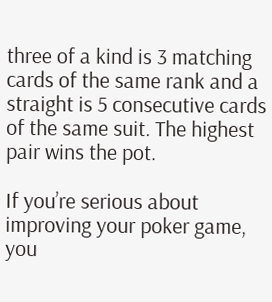three of a kind is 3 matching cards of the same rank and a straight is 5 consecutive cards of the same suit. The highest pair wins the pot.

If you’re serious about improving your poker game, you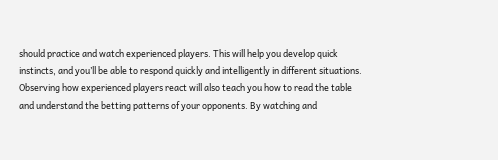should practice and watch experienced players. This will help you develop quick instincts, and you’ll be able to respond quickly and intelligently in different situations. Observing how experienced players react will also teach you how to read the table and understand the betting patterns of your opponents. By watching and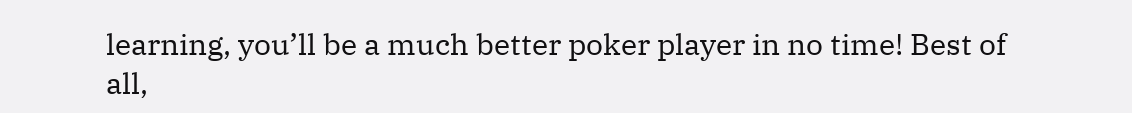learning, you’ll be a much better poker player in no time! Best of all,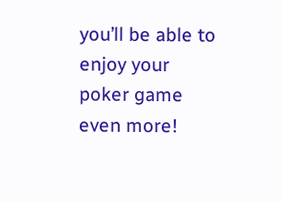you’ll be able to enjoy your poker game even more!